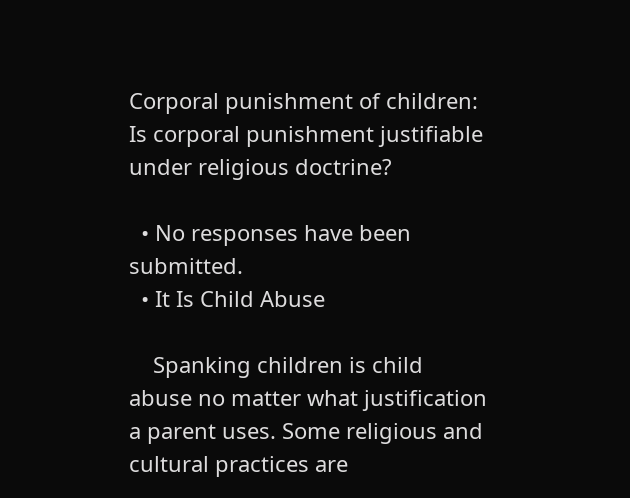Corporal punishment of children: Is corporal punishment justifiable under religious doctrine?

  • No responses have been submitted.
  • It Is Child Abuse

    Spanking children is child abuse no matter what justification a parent uses. Some religious and cultural practices are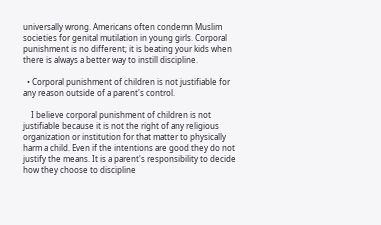universally wrong. Americans often condemn Muslim societies for genital mutilation in young girls. Corporal punishment is no different; it is beating your kids when there is always a better way to instill discipline.

  • Corporal punishment of children is not justifiable for any reason outside of a parent's control.

    I believe corporal punishment of children is not justifiable because it is not the right of any religious organization or institution for that matter to physically harm a child. Even if the intentions are good they do not justify the means. It is a parent's responsibility to decide how they choose to discipline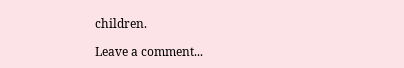children.

Leave a comment...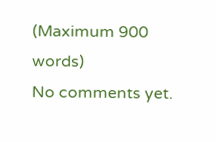(Maximum 900 words)
No comments yet.